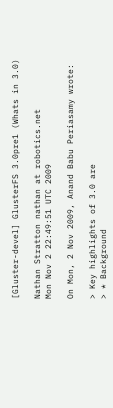[Gluster-devel] GlusterFS 3.0pre1 (Whats in 3.0)

Nathan Stratton nathan at robotics.net
Mon Nov 2 22:49:51 UTC 2009

On Mon, 2 Nov 2009, Anand Babu Periasamy wrote:

> Key highlights of 3.0 are
> * Background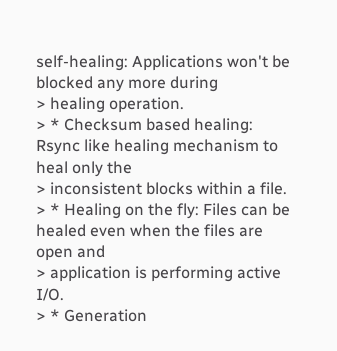self-healing: Applications won't be blocked any more during
> healing operation.
> * Checksum based healing: Rsync like healing mechanism to heal only the
> inconsistent blocks within a file.
> * Healing on the fly: Files can be healed even when the files are open and
> application is performing active I/O.
> * Generation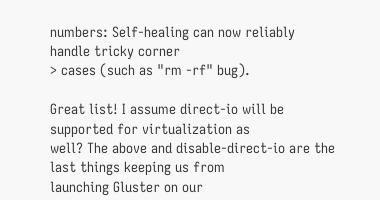numbers: Self-healing can now reliably handle tricky corner
> cases (such as "rm -rf" bug).

Great list! I assume direct-io will be supported for virtualization as
well? The above and disable-direct-io are the last things keeping us from
launching Gluster on our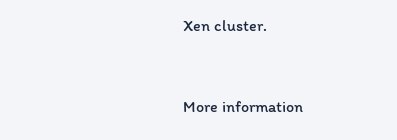Xen cluster.


More information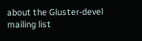about the Gluster-devel mailing list